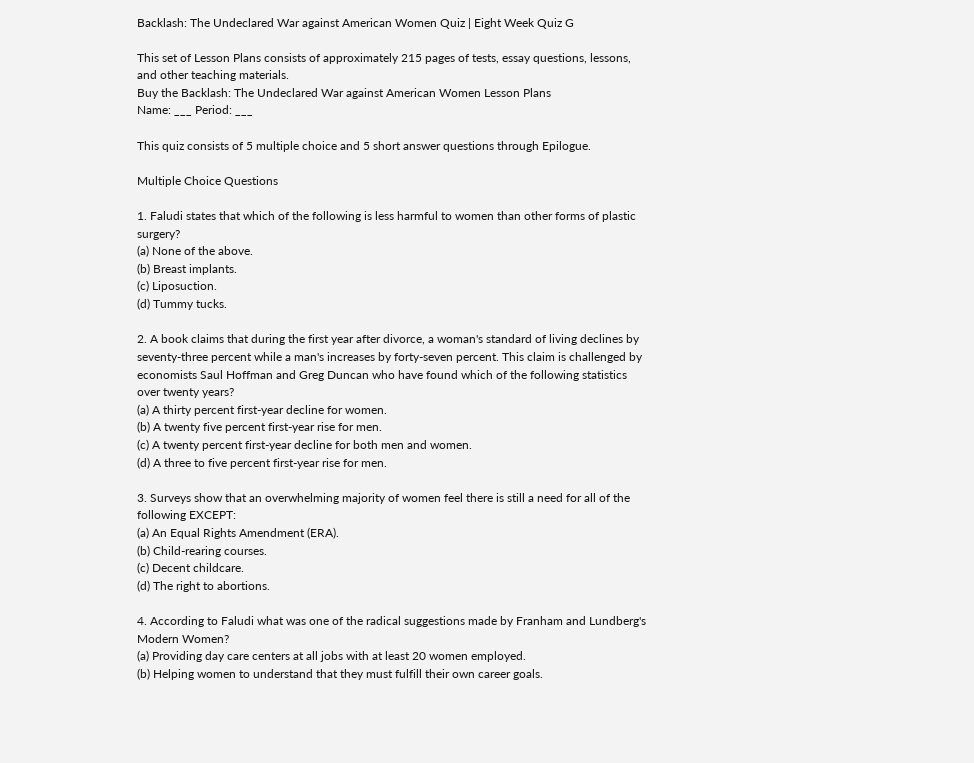Backlash: The Undeclared War against American Women Quiz | Eight Week Quiz G

This set of Lesson Plans consists of approximately 215 pages of tests, essay questions, lessons, and other teaching materials.
Buy the Backlash: The Undeclared War against American Women Lesson Plans
Name: ___ Period: ___

This quiz consists of 5 multiple choice and 5 short answer questions through Epilogue.

Multiple Choice Questions

1. Faludi states that which of the following is less harmful to women than other forms of plastic surgery?
(a) None of the above.
(b) Breast implants.
(c) Liposuction.
(d) Tummy tucks.

2. A book claims that during the first year after divorce, a woman's standard of living declines by seventy-three percent while a man's increases by forty-seven percent. This claim is challenged by economists Saul Hoffman and Greg Duncan who have found which of the following statistics over twenty years?
(a) A thirty percent first-year decline for women.
(b) A twenty five percent first-year rise for men.
(c) A twenty percent first-year decline for both men and women.
(d) A three to five percent first-year rise for men.

3. Surveys show that an overwhelming majority of women feel there is still a need for all of the following EXCEPT:
(a) An Equal Rights Amendment (ERA).
(b) Child-rearing courses.
(c) Decent childcare.
(d) The right to abortions.

4. According to Faludi what was one of the radical suggestions made by Franham and Lundberg's Modern Women?
(a) Providing day care centers at all jobs with at least 20 women employed.
(b) Helping women to understand that they must fulfill their own career goals.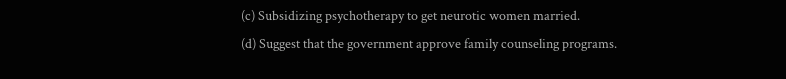(c) Subsidizing psychotherapy to get neurotic women married.
(d) Suggest that the government approve family counseling programs.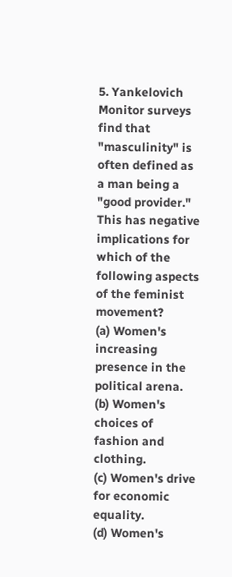5. Yankelovich Monitor surveys find that "masculinity" is often defined as a man being a "good provider." This has negative implications for which of the following aspects of the feminist movement?
(a) Women's increasing presence in the political arena.
(b) Women's choices of fashion and clothing.
(c) Women's drive for economic equality.
(d) Women's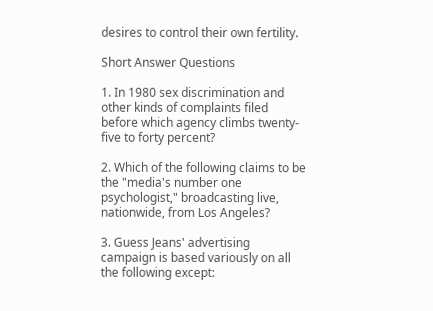desires to control their own fertility.

Short Answer Questions

1. In 1980 sex discrimination and other kinds of complaints filed before which agency climbs twenty-five to forty percent?

2. Which of the following claims to be the "media's number one psychologist," broadcasting live, nationwide, from Los Angeles?

3. Guess Jeans' advertising campaign is based variously on all the following except: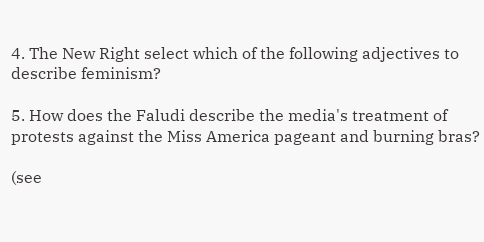4. The New Right select which of the following adjectives to describe feminism?

5. How does the Faludi describe the media's treatment of protests against the Miss America pageant and burning bras?

(see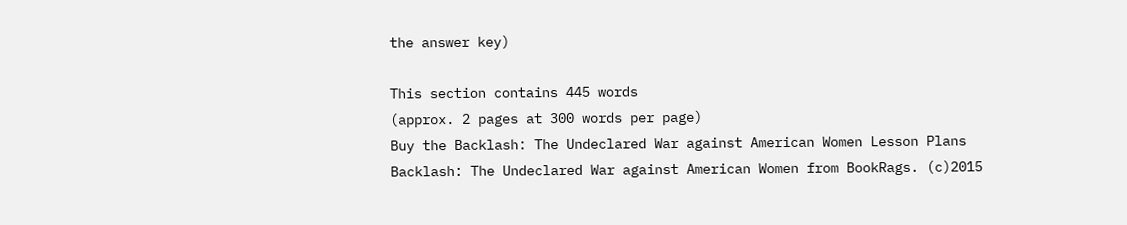the answer key)

This section contains 445 words
(approx. 2 pages at 300 words per page)
Buy the Backlash: The Undeclared War against American Women Lesson Plans
Backlash: The Undeclared War against American Women from BookRags. (c)2015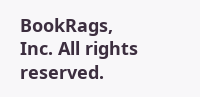BookRags, Inc. All rights reserved.